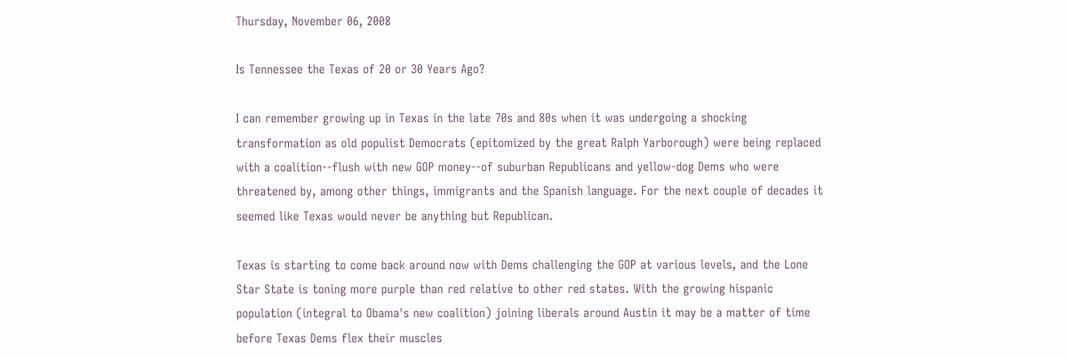Thursday, November 06, 2008

Is Tennessee the Texas of 20 or 30 Years Ago?

I can remember growing up in Texas in the late 70s and 80s when it was undergoing a shocking transformation as old populist Democrats (epitomized by the great Ralph Yarborough) were being replaced with a coalition--flush with new GOP money--of suburban Republicans and yellow-dog Dems who were threatened by, among other things, immigrants and the Spanish language. For the next couple of decades it seemed like Texas would never be anything but Republican.

Texas is starting to come back around now with Dems challenging the GOP at various levels, and the Lone Star State is toning more purple than red relative to other red states. With the growing hispanic population (integral to Obama's new coalition) joining liberals around Austin it may be a matter of time before Texas Dems flex their muscles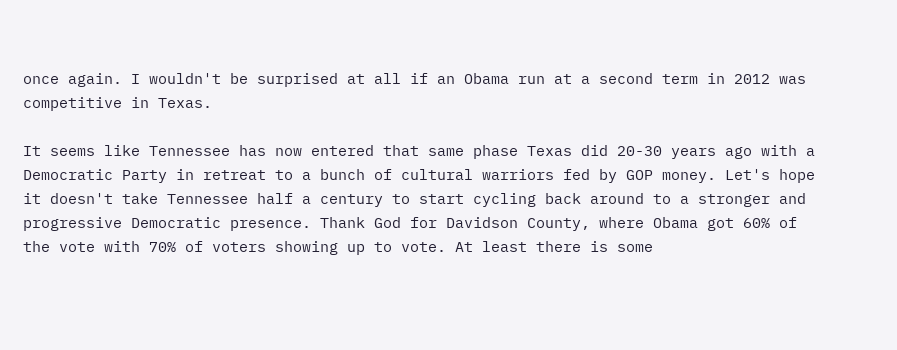once again. I wouldn't be surprised at all if an Obama run at a second term in 2012 was competitive in Texas.

It seems like Tennessee has now entered that same phase Texas did 20-30 years ago with a Democratic Party in retreat to a bunch of cultural warriors fed by GOP money. Let's hope it doesn't take Tennessee half a century to start cycling back around to a stronger and progressive Democratic presence. Thank God for Davidson County, where Obama got 60% of the vote with 70% of voters showing up to vote. At least there is some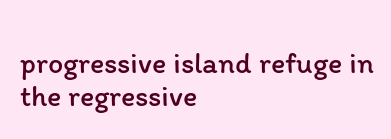progressive island refuge in the regressive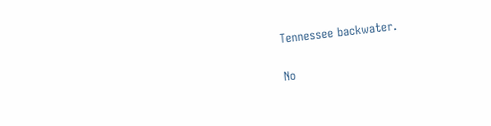Tennessee backwater.

No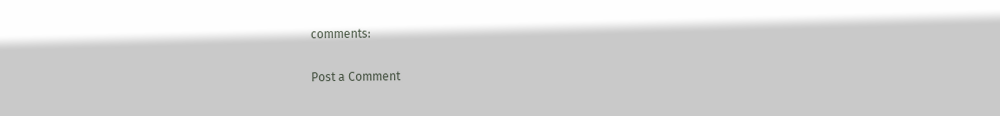comments:

Post a Comment